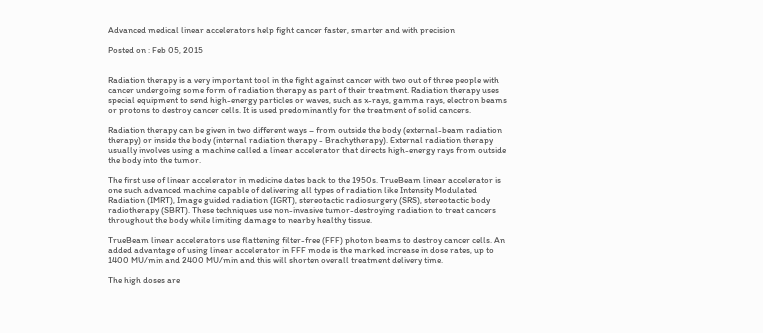Advanced medical linear accelerators help fight cancer faster, smarter and with precision

Posted on : Feb 05, 2015


Radiation therapy is a very important tool in the fight against cancer with two out of three people with cancer undergoing some form of radiation therapy as part of their treatment. Radiation therapy uses special equipment to send high-energy particles or waves, such as x-rays, gamma rays, electron beams or protons to destroy cancer cells. It is used predominantly for the treatment of solid cancers.

Radiation therapy can be given in two different ways – from outside the body (external-beam radiation therapy) or inside the body (internal radiation therapy - Brachytherapy). External radiation therapy usually involves using a machine called a linear accelerator that directs high-energy rays from outside the body into the tumor.

The first use of linear accelerator in medicine dates back to the 1950s. TrueBeam linear accelerator is one such advanced machine capable of delivering all types of radiation like Intensity Modulated Radiation (IMRT), Image guided radiation (IGRT), stereotactic radiosurgery (SRS), stereotactic body radiotherapy (SBRT). These techniques use non-invasive tumor-destroying radiation to treat cancers throughout the body while limiting damage to nearby healthy tissue.

TrueBeam linear accelerators use flattening filter-free (FFF) photon beams to destroy cancer cells. An added advantage of using linear accelerator in FFF mode is the marked increase in dose rates, up to 1400 MU/min and 2400 MU/min and this will shorten overall treatment delivery time.

The high doses are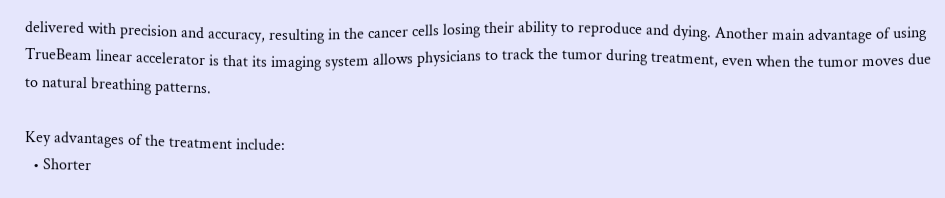delivered with precision and accuracy, resulting in the cancer cells losing their ability to reproduce and dying. Another main advantage of using TrueBeam linear accelerator is that its imaging system allows physicians to track the tumor during treatment, even when the tumor moves due to natural breathing patterns.

Key advantages of the treatment include:
  • Shorter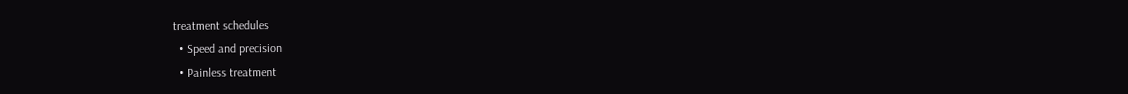treatment schedules
  • Speed and precision
  • Painless treatment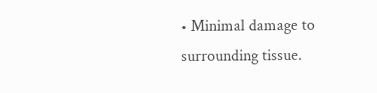• Minimal damage to surrounding tissue.